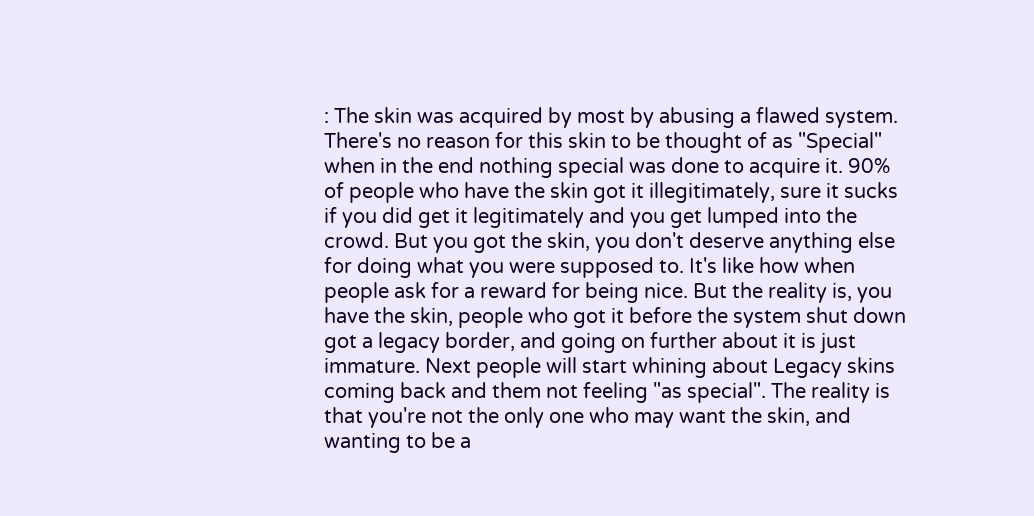: The skin was acquired by most by abusing a flawed system. There's no reason for this skin to be thought of as "Special" when in the end nothing special was done to acquire it. 90% of people who have the skin got it illegitimately, sure it sucks if you did get it legitimately and you get lumped into the crowd. But you got the skin, you don't deserve anything else for doing what you were supposed to. It's like how when people ask for a reward for being nice. But the reality is, you have the skin, people who got it before the system shut down got a legacy border, and going on further about it is just immature. Next people will start whining about Legacy skins coming back and them not feeling "as special". The reality is that you're not the only one who may want the skin, and wanting to be a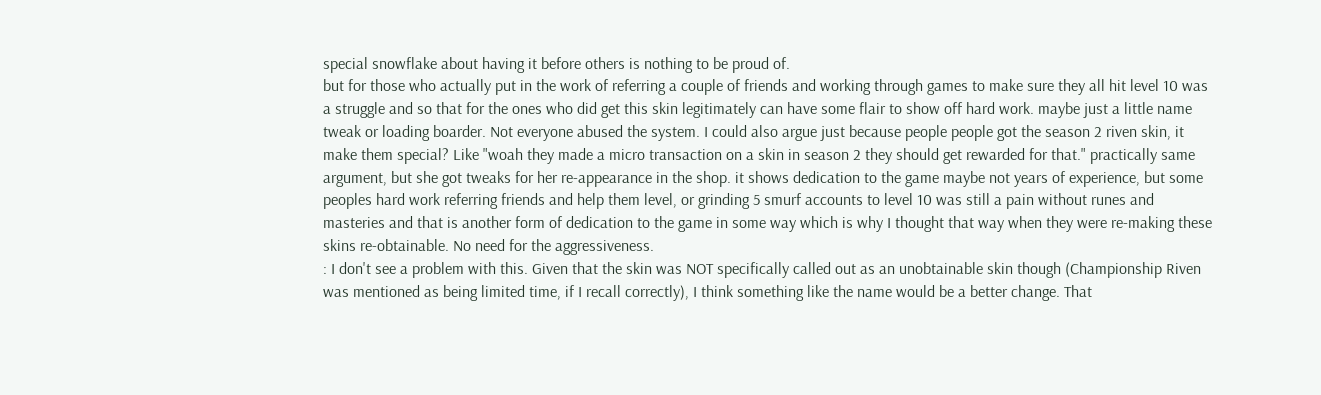special snowflake about having it before others is nothing to be proud of.
but for those who actually put in the work of referring a couple of friends and working through games to make sure they all hit level 10 was a struggle and so that for the ones who did get this skin legitimately can have some flair to show off hard work. maybe just a little name tweak or loading boarder. Not everyone abused the system. I could also argue just because people people got the season 2 riven skin, it make them special? Like "woah they made a micro transaction on a skin in season 2 they should get rewarded for that." practically same argument, but she got tweaks for her re-appearance in the shop. it shows dedication to the game maybe not years of experience, but some peoples hard work referring friends and help them level, or grinding 5 smurf accounts to level 10 was still a pain without runes and masteries and that is another form of dedication to the game in some way which is why I thought that way when they were re-making these skins re-obtainable. No need for the aggressiveness.
: I don't see a problem with this. Given that the skin was NOT specifically called out as an unobtainable skin though (Championship Riven was mentioned as being limited time, if I recall correctly), I think something like the name would be a better change. That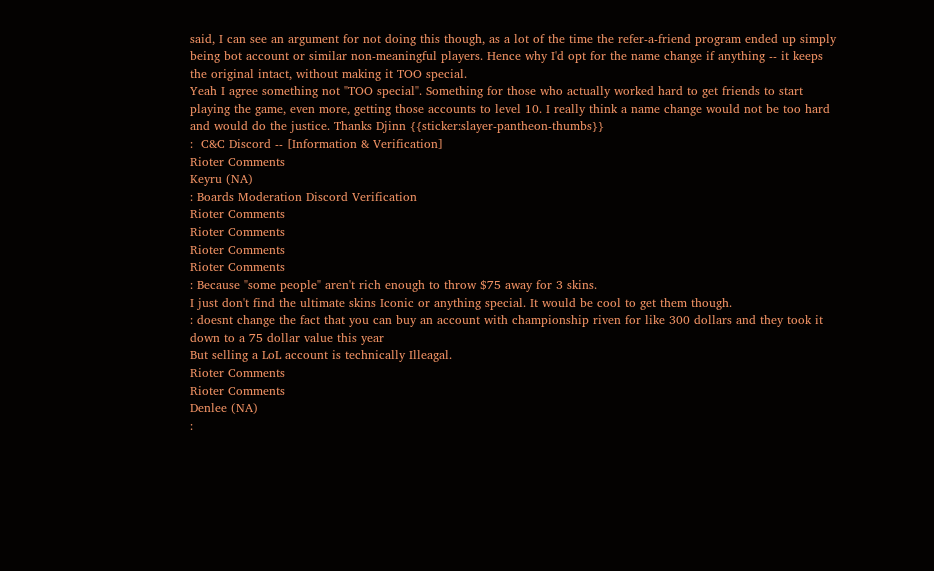said, I can see an argument for not doing this though, as a lot of the time the refer-a-friend program ended up simply being bot account or similar non-meaningful players. Hence why I'd opt for the name change if anything -- it keeps the original intact, without making it TOO special.
Yeah I agree something not "TOO special". Something for those who actually worked hard to get friends to start playing the game, even more, getting those accounts to level 10. I really think a name change would not be too hard and would do the justice. Thanks Djinn {{sticker:slayer-pantheon-thumbs}}
:  C&C Discord -- [Information & Verification]
Rioter Comments
Keyru (NA)
: Boards Moderation Discord Verification
Rioter Comments
Rioter Comments
Rioter Comments
Rioter Comments
: Because "some people" aren't rich enough to throw $75 away for 3 skins.
I just don't find the ultimate skins Iconic or anything special. It would be cool to get them though.
: doesnt change the fact that you can buy an account with championship riven for like 300 dollars and they took it down to a 75 dollar value this year
But selling a LoL account is technically Illeagal.
Rioter Comments
Rioter Comments
Denlee (NA)
: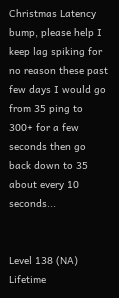Christmas Latency
bump, please help I keep lag spiking for no reason these past few days I would go from 35 ping to 300+ for a few seconds then go back down to 35 about every 10 seconds...


Level 138 (NA)
Lifetime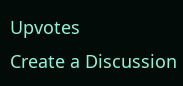Upvotes
Create a Discussion